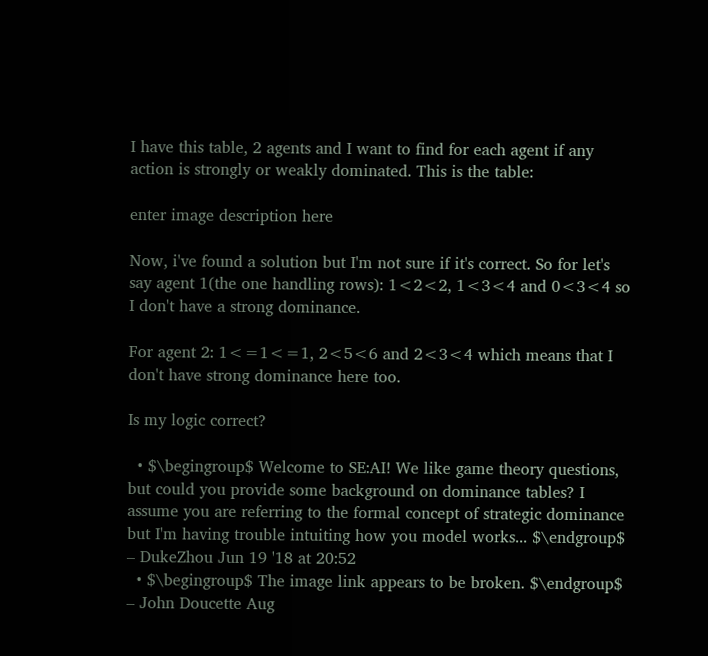I have this table, 2 agents and I want to find for each agent if any action is strongly or weakly dominated. This is the table:

enter image description here

Now, i've found a solution but I'm not sure if it's correct. So for let's say agent 1(the one handling rows): 1<2<2, 1<3<4 and 0<3<4 so I don't have a strong dominance.

For agent 2: 1<=1<=1, 2<5<6 and 2<3<4 which means that I don't have strong dominance here too.

Is my logic correct?

  • $\begingroup$ Welcome to SE:AI! We like game theory questions, but could you provide some background on dominance tables? I assume you are referring to the formal concept of strategic dominance but I'm having trouble intuiting how you model works... $\endgroup$ – DukeZhou Jun 19 '18 at 20:52
  • $\begingroup$ The image link appears to be broken. $\endgroup$ – John Doucette Aug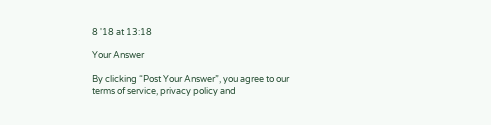8 '18 at 13:18

Your Answer

By clicking “Post Your Answer”, you agree to our terms of service, privacy policy and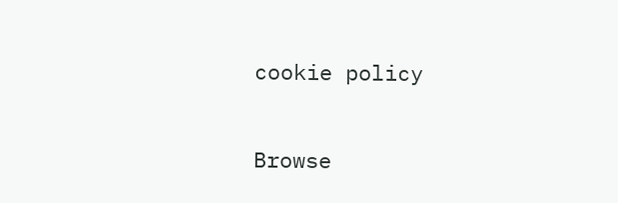cookie policy

Browse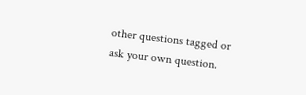other questions tagged or ask your own question.